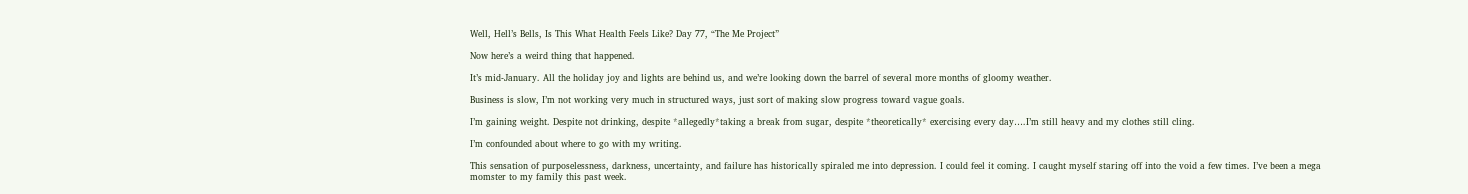Well, Hell’s Bells, Is This What Health Feels Like? Day 77, “The Me Project”

Now here’s a weird thing that happened.

It’s mid-January. All the holiday joy and lights are behind us, and we’re looking down the barrel of several more months of gloomy weather.

Business is slow, I’m not working very much in structured ways, just sort of making slow progress toward vague goals.

I’m gaining weight. Despite not drinking, despite *allegedly*taking a break from sugar, despite *theoretically* exercising every day….I’m still heavy and my clothes still cling.

I’m confounded about where to go with my writing.

This sensation of purposelessness, darkness, uncertainty, and failure has historically spiraled me into depression. I could feel it coming. I caught myself staring off into the void a few times. I’ve been a mega momster to my family this past week.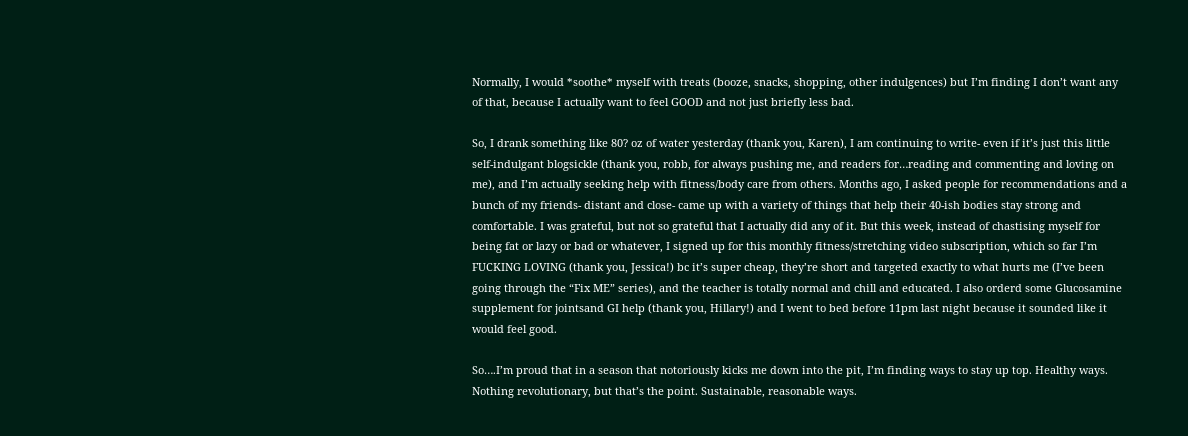Normally, I would *soothe* myself with treats (booze, snacks, shopping, other indulgences) but I’m finding I don’t want any of that, because I actually want to feel GOOD and not just briefly less bad.

So, I drank something like 80? oz of water yesterday (thank you, Karen), I am continuing to write- even if it’s just this little self-indulgant blogsickle (thank you, robb, for always pushing me, and readers for…reading and commenting and loving on me), and I’m actually seeking help with fitness/body care from others. Months ago, I asked people for recommendations and a bunch of my friends- distant and close- came up with a variety of things that help their 40-ish bodies stay strong and comfortable. I was grateful, but not so grateful that I actually did any of it. But this week, instead of chastising myself for being fat or lazy or bad or whatever, I signed up for this monthly fitness/stretching video subscription, which so far I’m FUCKING LOVING (thank you, Jessica!) bc it’s super cheap, they’re short and targeted exactly to what hurts me (I’ve been going through the “Fix ME” series), and the teacher is totally normal and chill and educated. I also orderd some Glucosamine supplement for jointsand GI help (thank you, Hillary!) and I went to bed before 11pm last night because it sounded like it would feel good.

So….I’m proud that in a season that notoriously kicks me down into the pit, I’m finding ways to stay up top. Healthy ways. Nothing revolutionary, but that’s the point. Sustainable, reasonable ways.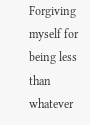Forgiving myself for being less than whatever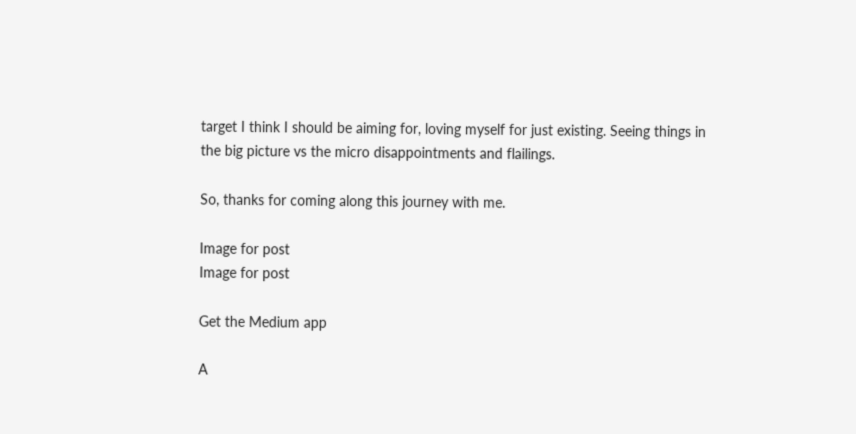target I think I should be aiming for, loving myself for just existing. Seeing things in the big picture vs the micro disappointments and flailings.

So, thanks for coming along this journey with me.

Image for post
Image for post

Get the Medium app

A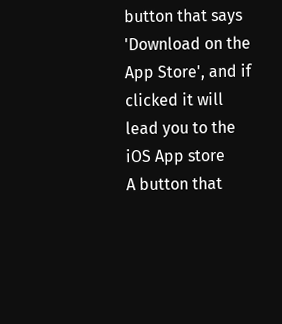button that says 'Download on the App Store', and if clicked it will lead you to the iOS App store
A button that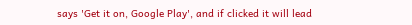says 'Get it on, Google Play', and if clicked it will lead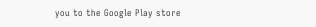you to the Google Play store